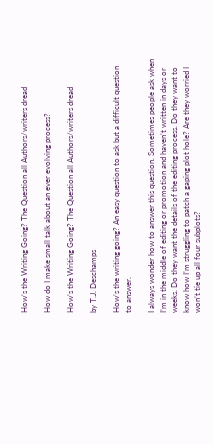How’s the Writing Going? The Question all Authors/writers dread

How do I make small talk about an ever evolving process?

How’s the Writing Going? The Question all Authors/writers dread

by T.J. Deschamps

How’s the writing going? An easy question to ask but a difficult question to answer.

I always wonder how to answer this question. Sometimes people ask when I’m in the middle of editing or promotion and haven’t written in days or weeks. Do they want the details of the editing process. Do they want to know how I’m struggling to patch a gaping plot hole? Are they worried I won’t tie up all four subplots?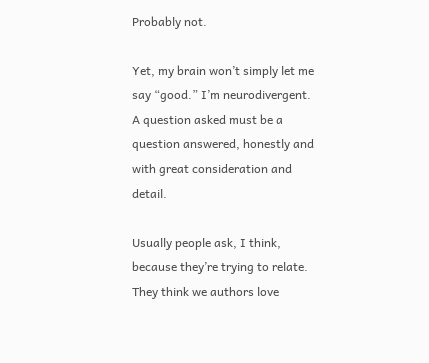Probably not.

Yet, my brain won’t simply let me say “good.” I’m neurodivergent. A question asked must be a question answered, honestly and with great consideration and detail.

Usually people ask, I think, because they’re trying to relate. They think we authors love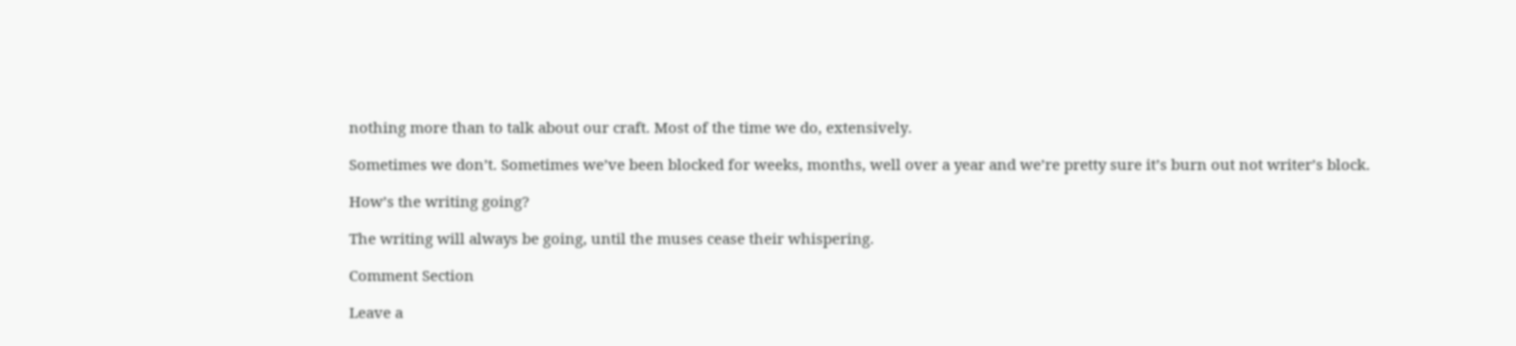nothing more than to talk about our craft. Most of the time we do, extensively.

Sometimes we don’t. Sometimes we’ve been blocked for weeks, months, well over a year and we’re pretty sure it’s burn out not writer’s block.

How’s the writing going?

The writing will always be going, until the muses cease their whispering.

Comment Section

Leave a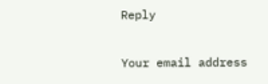Reply

Your email address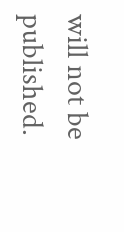will not be published.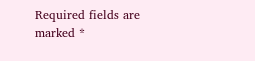Required fields are marked *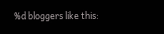%d bloggers like this: